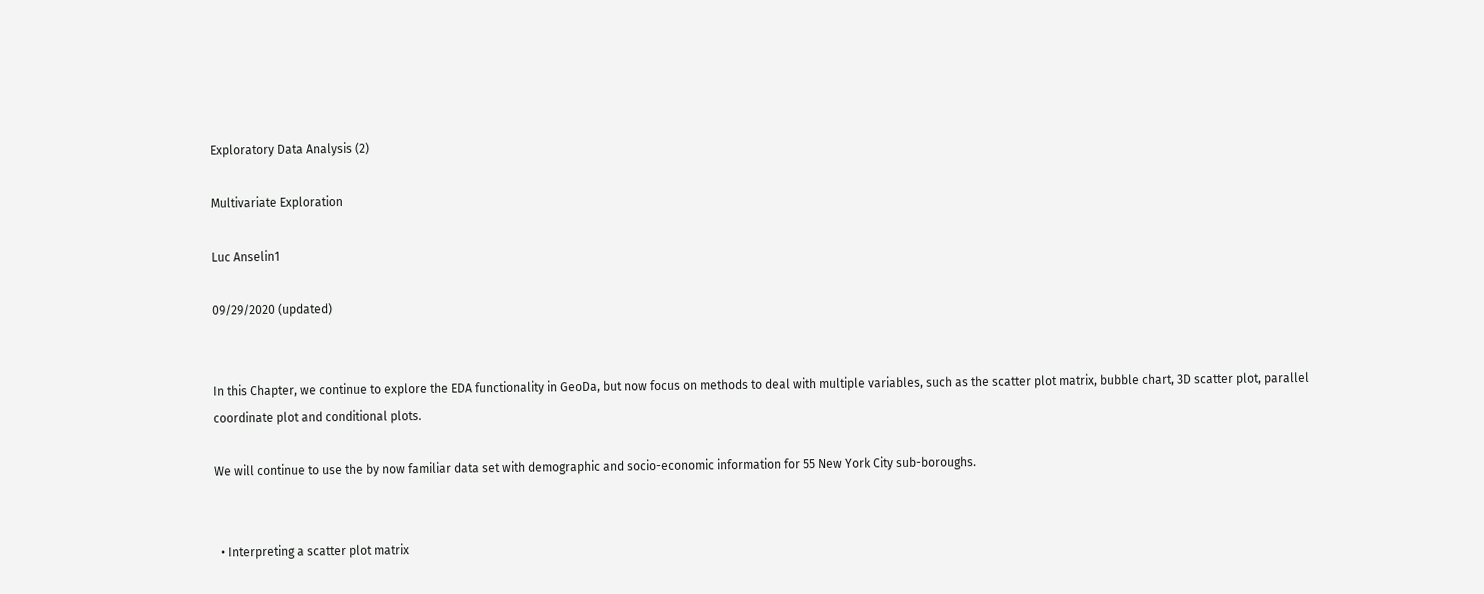Exploratory Data Analysis (2)

Multivariate Exploration

Luc Anselin1

09/29/2020 (updated)


In this Chapter, we continue to explore the EDA functionality in GeoDa, but now focus on methods to deal with multiple variables, such as the scatter plot matrix, bubble chart, 3D scatter plot, parallel coordinate plot and conditional plots.

We will continue to use the by now familiar data set with demographic and socio-economic information for 55 New York City sub-boroughs.


  • Interpreting a scatter plot matrix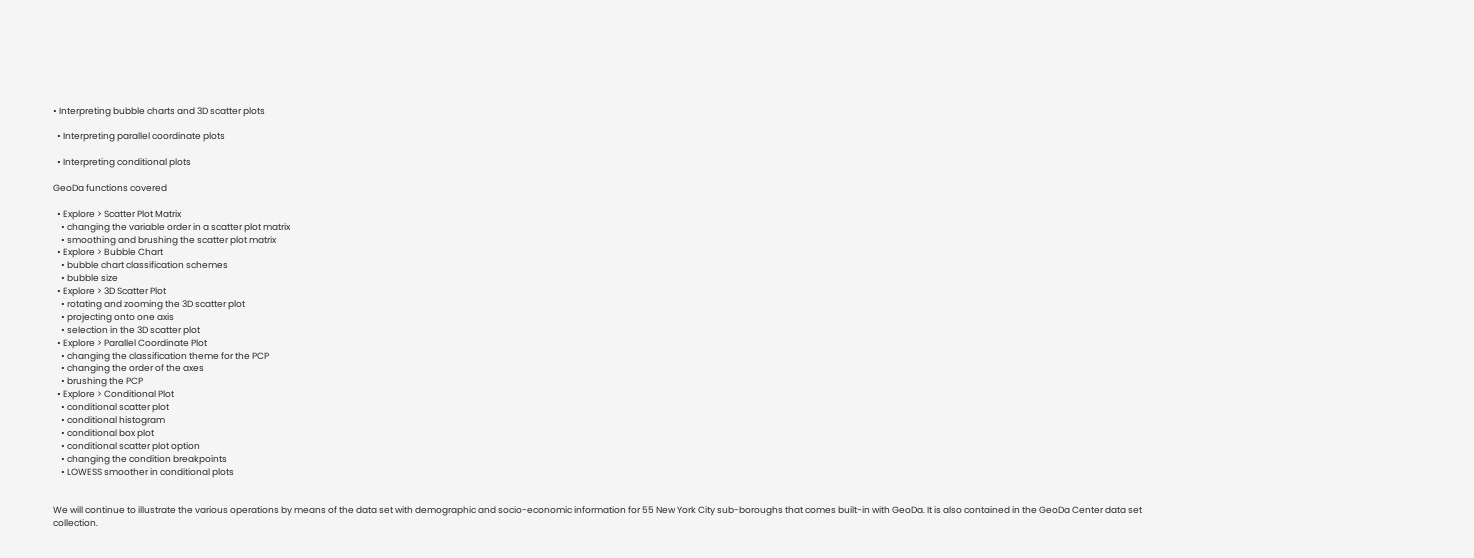• Interpreting bubble charts and 3D scatter plots

  • Interpreting parallel coordinate plots

  • Interpreting conditional plots

GeoDa functions covered

  • Explore > Scatter Plot Matrix
    • changing the variable order in a scatter plot matrix
    • smoothing and brushing the scatter plot matrix
  • Explore > Bubble Chart
    • bubble chart classification schemes
    • bubble size
  • Explore > 3D Scatter Plot
    • rotating and zooming the 3D scatter plot
    • projecting onto one axis
    • selection in the 3D scatter plot
  • Explore > Parallel Coordinate Plot
    • changing the classification theme for the PCP
    • changing the order of the axes
    • brushing the PCP
  • Explore > Conditional Plot
    • conditional scatter plot
    • conditional histogram
    • conditional box plot
    • conditional scatter plot option
    • changing the condition breakpoints
    • LOWESS smoother in conditional plots


We will continue to illustrate the various operations by means of the data set with demographic and socio-economic information for 55 New York City sub-boroughs that comes built-in with GeoDa. It is also contained in the GeoDa Center data set collection.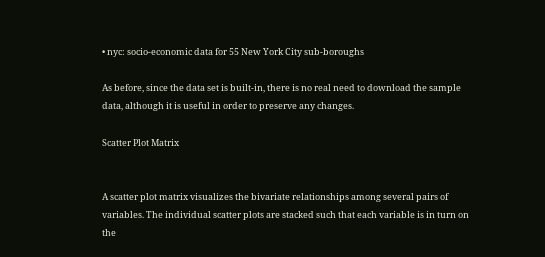• nyc: socio-economic data for 55 New York City sub-boroughs

As before, since the data set is built-in, there is no real need to download the sample data, although it is useful in order to preserve any changes.

Scatter Plot Matrix


A scatter plot matrix visualizes the bivariate relationships among several pairs of variables. The individual scatter plots are stacked such that each variable is in turn on the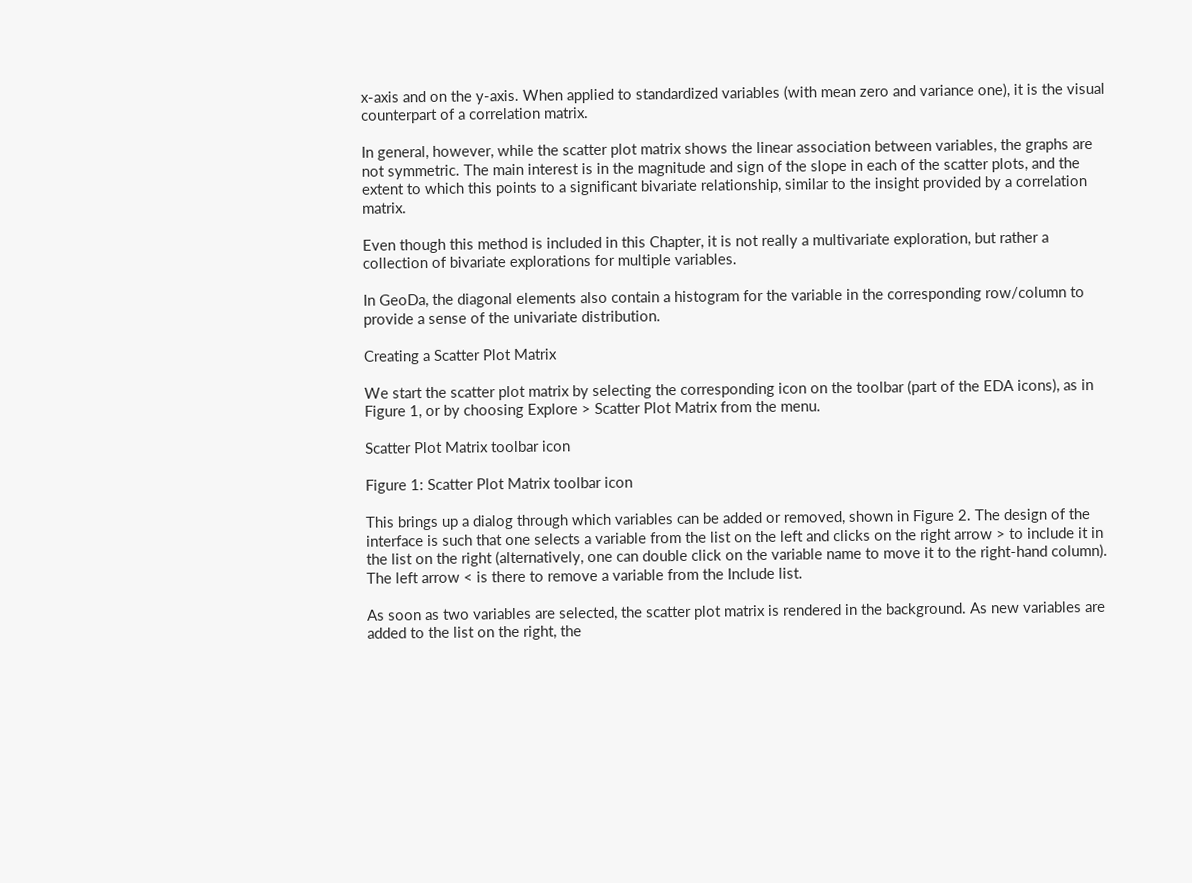x-axis and on the y-axis. When applied to standardized variables (with mean zero and variance one), it is the visual counterpart of a correlation matrix.

In general, however, while the scatter plot matrix shows the linear association between variables, the graphs are not symmetric. The main interest is in the magnitude and sign of the slope in each of the scatter plots, and the extent to which this points to a significant bivariate relationship, similar to the insight provided by a correlation matrix.

Even though this method is included in this Chapter, it is not really a multivariate exploration, but rather a collection of bivariate explorations for multiple variables.

In GeoDa, the diagonal elements also contain a histogram for the variable in the corresponding row/column to provide a sense of the univariate distribution.

Creating a Scatter Plot Matrix

We start the scatter plot matrix by selecting the corresponding icon on the toolbar (part of the EDA icons), as in Figure 1, or by choosing Explore > Scatter Plot Matrix from the menu.

Scatter Plot Matrix toolbar icon

Figure 1: Scatter Plot Matrix toolbar icon

This brings up a dialog through which variables can be added or removed, shown in Figure 2. The design of the interface is such that one selects a variable from the list on the left and clicks on the right arrow > to include it in the list on the right (alternatively, one can double click on the variable name to move it to the right-hand column). The left arrow < is there to remove a variable from the Include list.

As soon as two variables are selected, the scatter plot matrix is rendered in the background. As new variables are added to the list on the right, the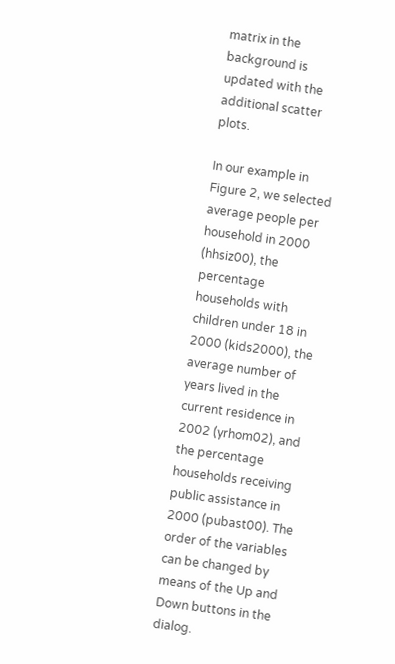matrix in the background is updated with the additional scatter plots.

In our example in Figure 2, we selected average people per household in 2000 (hhsiz00), the percentage households with children under 18 in 2000 (kids2000), the average number of years lived in the current residence in 2002 (yrhom02), and the percentage households receiving public assistance in 2000 (pubast00). The order of the variables can be changed by means of the Up and Down buttons in the dialog.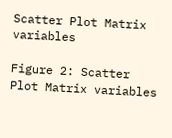Scatter Plot Matrix variables

Figure 2: Scatter Plot Matrix variables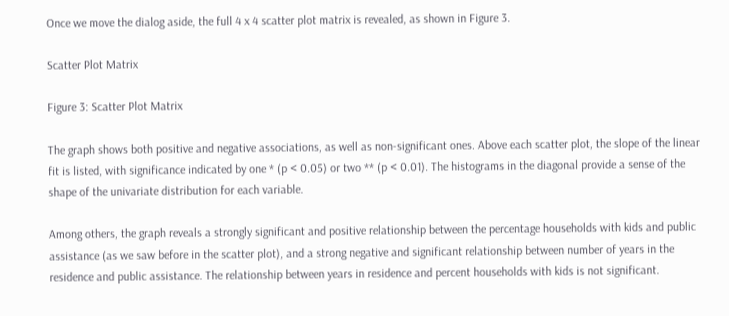Once we move the dialog aside, the full 4 x 4 scatter plot matrix is revealed, as shown in Figure 3.

Scatter Plot Matrix

Figure 3: Scatter Plot Matrix

The graph shows both positive and negative associations, as well as non-significant ones. Above each scatter plot, the slope of the linear fit is listed, with significance indicated by one * (p < 0.05) or two ** (p < 0.01). The histograms in the diagonal provide a sense of the shape of the univariate distribution for each variable.

Among others, the graph reveals a strongly significant and positive relationship between the percentage households with kids and public assistance (as we saw before in the scatter plot), and a strong negative and significant relationship between number of years in the residence and public assistance. The relationship between years in residence and percent households with kids is not significant.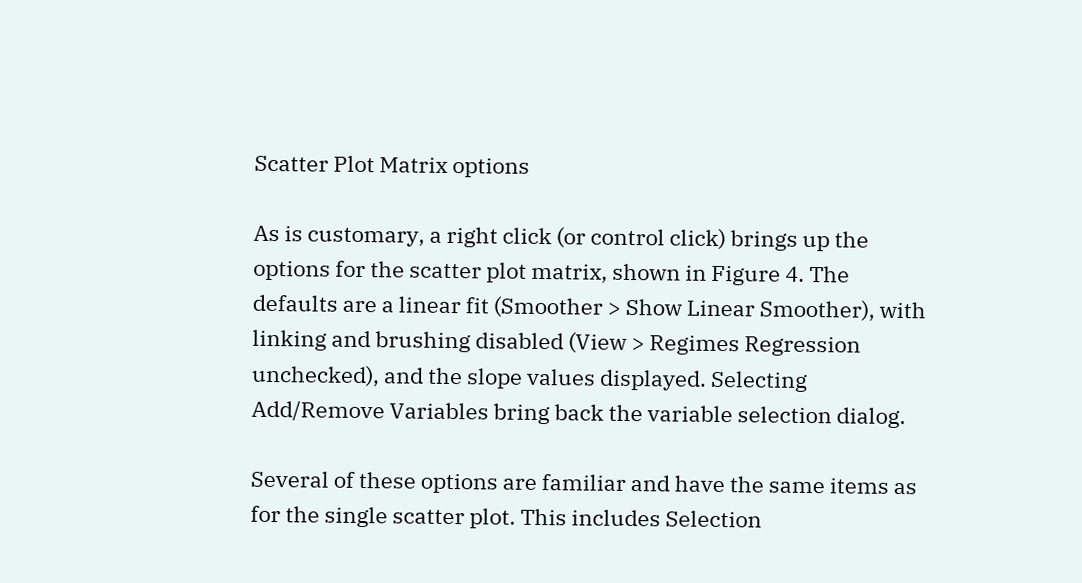Scatter Plot Matrix options

As is customary, a right click (or control click) brings up the options for the scatter plot matrix, shown in Figure 4. The defaults are a linear fit (Smoother > Show Linear Smoother), with linking and brushing disabled (View > Regimes Regression unchecked), and the slope values displayed. Selecting Add/Remove Variables bring back the variable selection dialog.

Several of these options are familiar and have the same items as for the single scatter plot. This includes Selection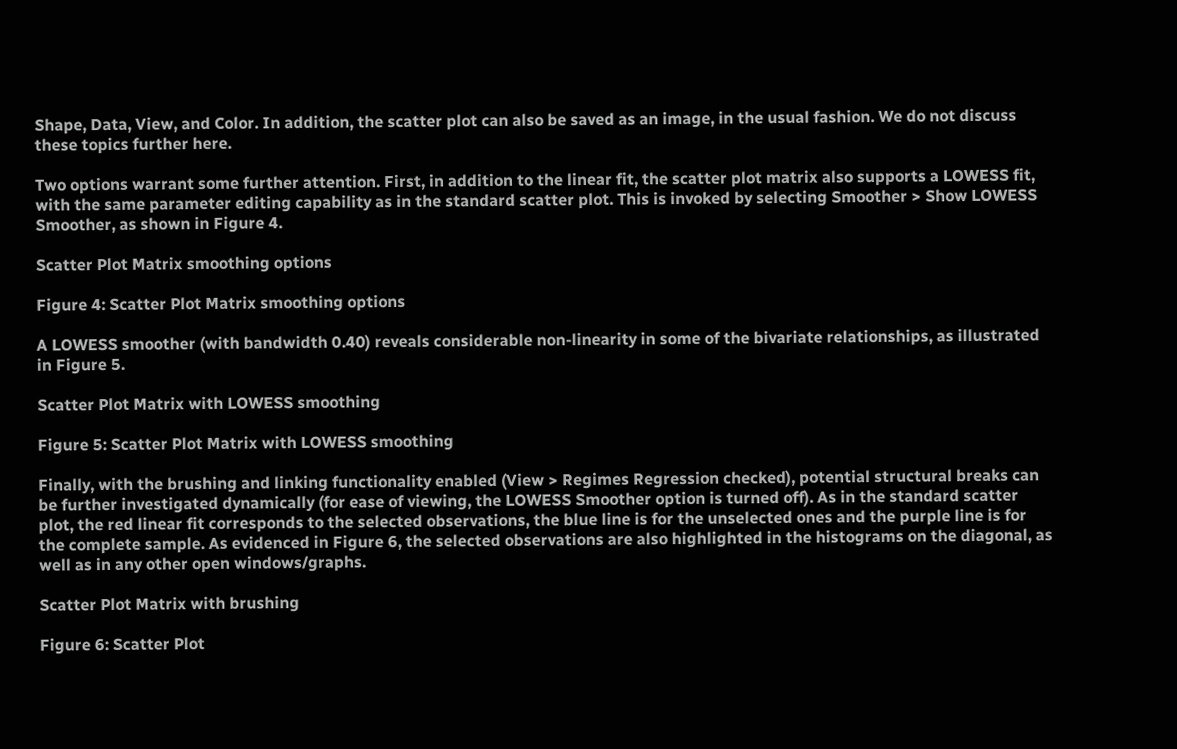Shape, Data, View, and Color. In addition, the scatter plot can also be saved as an image, in the usual fashion. We do not discuss these topics further here.

Two options warrant some further attention. First, in addition to the linear fit, the scatter plot matrix also supports a LOWESS fit, with the same parameter editing capability as in the standard scatter plot. This is invoked by selecting Smoother > Show LOWESS Smoother, as shown in Figure 4.

Scatter Plot Matrix smoothing options

Figure 4: Scatter Plot Matrix smoothing options

A LOWESS smoother (with bandwidth 0.40) reveals considerable non-linearity in some of the bivariate relationships, as illustrated in Figure 5.

Scatter Plot Matrix with LOWESS smoothing

Figure 5: Scatter Plot Matrix with LOWESS smoothing

Finally, with the brushing and linking functionality enabled (View > Regimes Regression checked), potential structural breaks can be further investigated dynamically (for ease of viewing, the LOWESS Smoother option is turned off). As in the standard scatter plot, the red linear fit corresponds to the selected observations, the blue line is for the unselected ones and the purple line is for the complete sample. As evidenced in Figure 6, the selected observations are also highlighted in the histograms on the diagonal, as well as in any other open windows/graphs.

Scatter Plot Matrix with brushing

Figure 6: Scatter Plot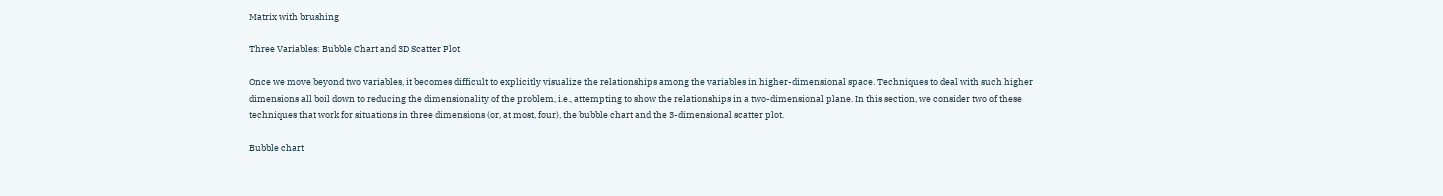Matrix with brushing

Three Variables: Bubble Chart and 3D Scatter Plot

Once we move beyond two variables, it becomes difficult to explicitly visualize the relationships among the variables in higher-dimensional space. Techniques to deal with such higher dimensions all boil down to reducing the dimensionality of the problem, i.e., attempting to show the relationships in a two-dimensional plane. In this section, we consider two of these techniques that work for situations in three dimensions (or, at most, four), the bubble chart and the 3-dimensional scatter plot.

Bubble chart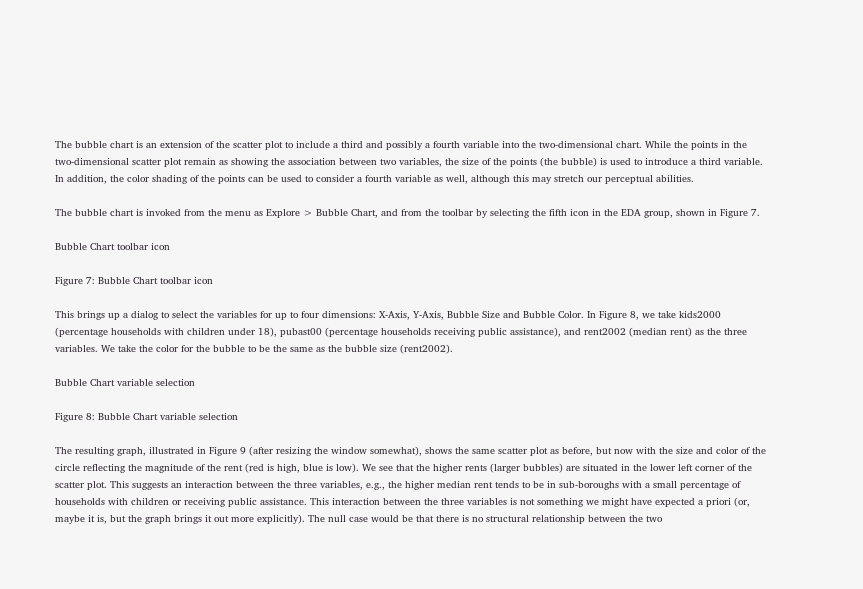The bubble chart is an extension of the scatter plot to include a third and possibly a fourth variable into the two-dimensional chart. While the points in the two-dimensional scatter plot remain as showing the association between two variables, the size of the points (the bubble) is used to introduce a third variable. In addition, the color shading of the points can be used to consider a fourth variable as well, although this may stretch our perceptual abilities.

The bubble chart is invoked from the menu as Explore > Bubble Chart, and from the toolbar by selecting the fifth icon in the EDA group, shown in Figure 7.

Bubble Chart toolbar icon

Figure 7: Bubble Chart toolbar icon

This brings up a dialog to select the variables for up to four dimensions: X-Axis, Y-Axis, Bubble Size and Bubble Color. In Figure 8, we take kids2000 (percentage households with children under 18), pubast00 (percentage households receiving public assistance), and rent2002 (median rent) as the three variables. We take the color for the bubble to be the same as the bubble size (rent2002).

Bubble Chart variable selection

Figure 8: Bubble Chart variable selection

The resulting graph, illustrated in Figure 9 (after resizing the window somewhat), shows the same scatter plot as before, but now with the size and color of the circle reflecting the magnitude of the rent (red is high, blue is low). We see that the higher rents (larger bubbles) are situated in the lower left corner of the scatter plot. This suggests an interaction between the three variables, e.g., the higher median rent tends to be in sub-boroughs with a small percentage of households with children or receiving public assistance. This interaction between the three variables is not something we might have expected a priori (or, maybe it is, but the graph brings it out more explicitly). The null case would be that there is no structural relationship between the two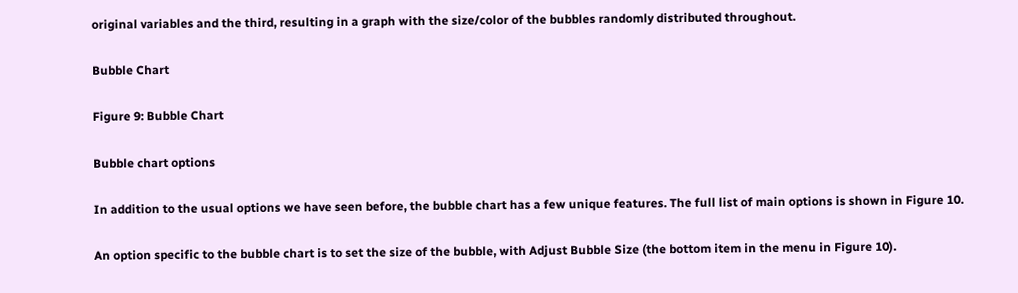original variables and the third, resulting in a graph with the size/color of the bubbles randomly distributed throughout.

Bubble Chart

Figure 9: Bubble Chart

Bubble chart options

In addition to the usual options we have seen before, the bubble chart has a few unique features. The full list of main options is shown in Figure 10.

An option specific to the bubble chart is to set the size of the bubble, with Adjust Bubble Size (the bottom item in the menu in Figure 10).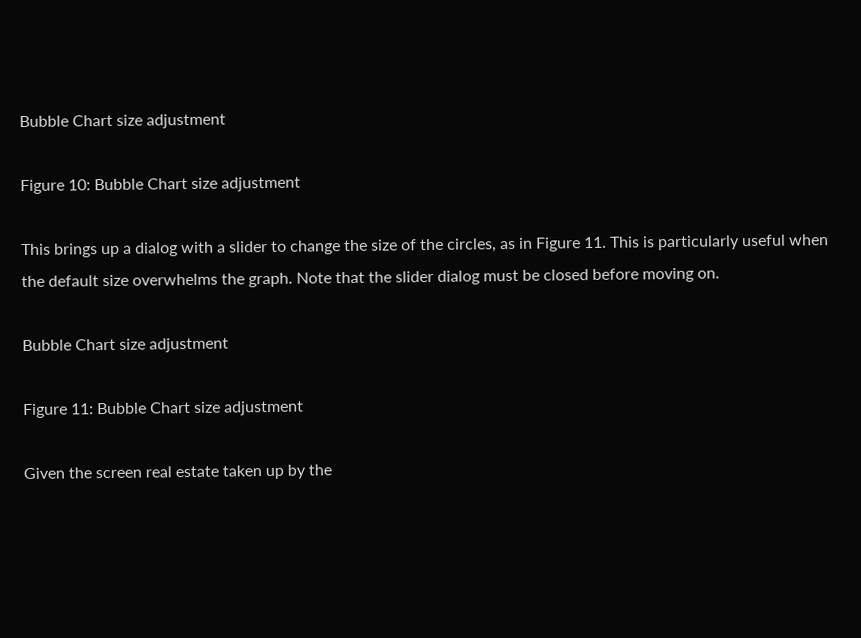Bubble Chart size adjustment

Figure 10: Bubble Chart size adjustment

This brings up a dialog with a slider to change the size of the circles, as in Figure 11. This is particularly useful when the default size overwhelms the graph. Note that the slider dialog must be closed before moving on.

Bubble Chart size adjustment

Figure 11: Bubble Chart size adjustment

Given the screen real estate taken up by the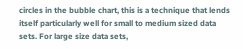circles in the bubble chart, this is a technique that lends itself particularly well for small to medium sized data sets. For large size data sets,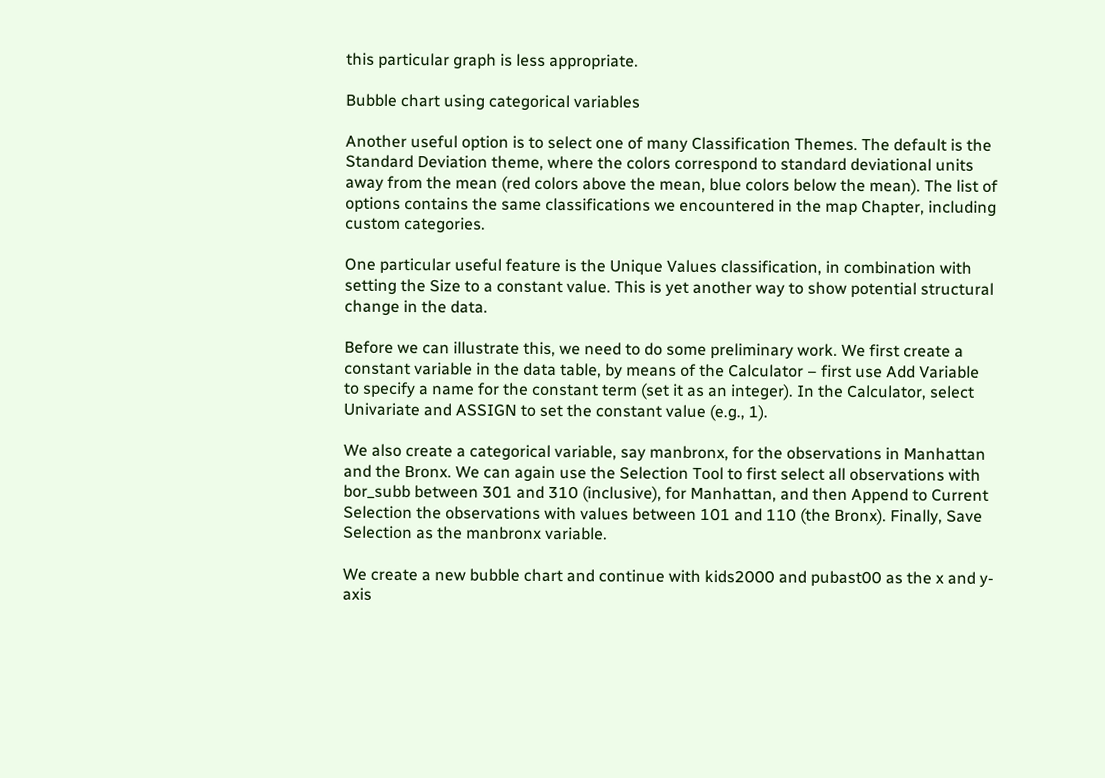this particular graph is less appropriate.

Bubble chart using categorical variables

Another useful option is to select one of many Classification Themes. The default is the Standard Deviation theme, where the colors correspond to standard deviational units away from the mean (red colors above the mean, blue colors below the mean). The list of options contains the same classifications we encountered in the map Chapter, including custom categories.

One particular useful feature is the Unique Values classification, in combination with setting the Size to a constant value. This is yet another way to show potential structural change in the data.

Before we can illustrate this, we need to do some preliminary work. We first create a constant variable in the data table, by means of the Calculator – first use Add Variable to specify a name for the constant term (set it as an integer). In the Calculator, select Univariate and ASSIGN to set the constant value (e.g., 1).

We also create a categorical variable, say manbronx, for the observations in Manhattan and the Bronx. We can again use the Selection Tool to first select all observations with bor_subb between 301 and 310 (inclusive), for Manhattan, and then Append to Current Selection the observations with values between 101 and 110 (the Bronx). Finally, Save Selection as the manbronx variable.

We create a new bubble chart and continue with kids2000 and pubast00 as the x and y-axis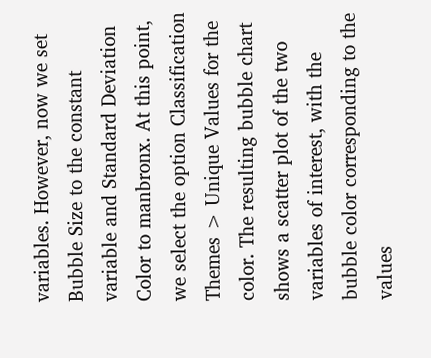variables. However, now we set Bubble Size to the constant variable and Standard Deviation Color to manbronx. At this point, we select the option Classification Themes > Unique Values for the color. The resulting bubble chart shows a scatter plot of the two variables of interest, with the bubble color corresponding to the values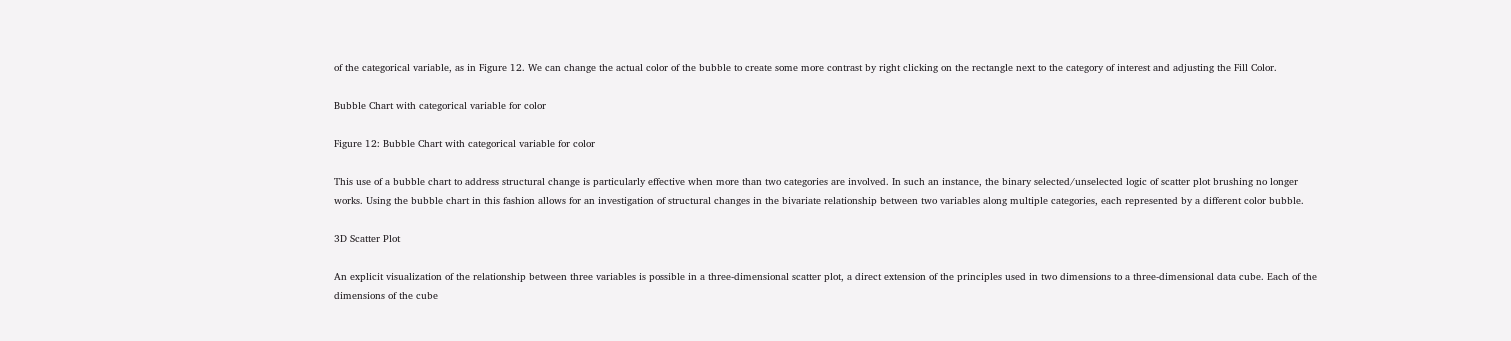of the categorical variable, as in Figure 12. We can change the actual color of the bubble to create some more contrast by right clicking on the rectangle next to the category of interest and adjusting the Fill Color.

Bubble Chart with categorical variable for color

Figure 12: Bubble Chart with categorical variable for color

This use of a bubble chart to address structural change is particularly effective when more than two categories are involved. In such an instance, the binary selected/unselected logic of scatter plot brushing no longer works. Using the bubble chart in this fashion allows for an investigation of structural changes in the bivariate relationship between two variables along multiple categories, each represented by a different color bubble.

3D Scatter Plot

An explicit visualization of the relationship between three variables is possible in a three-dimensional scatter plot, a direct extension of the principles used in two dimensions to a three-dimensional data cube. Each of the dimensions of the cube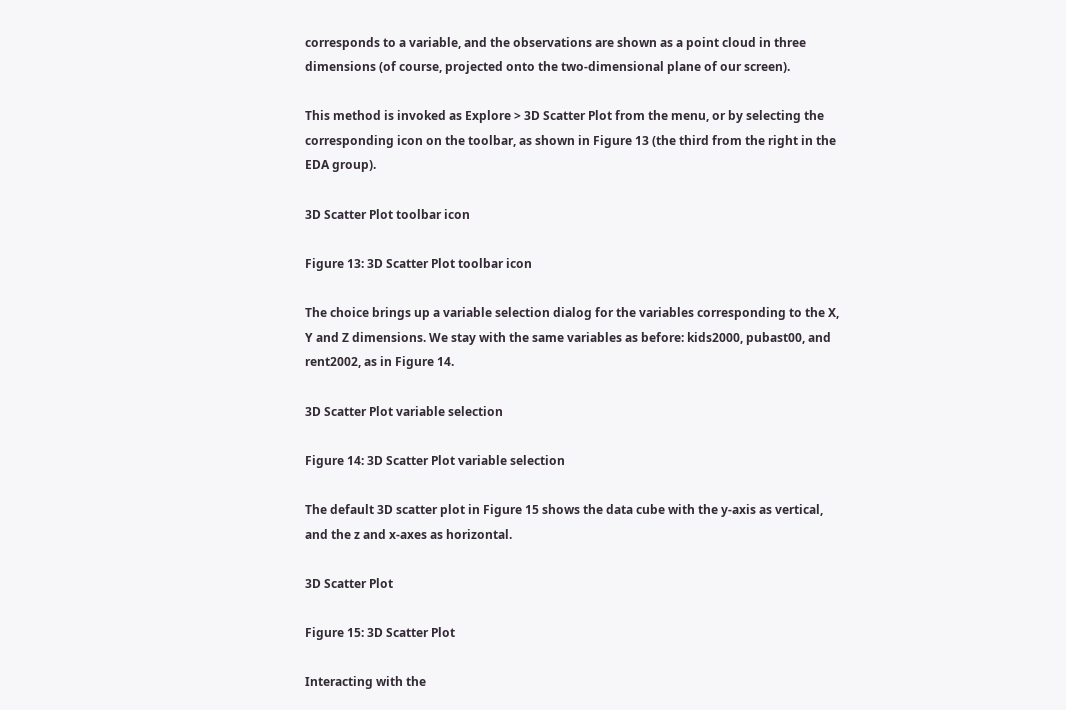corresponds to a variable, and the observations are shown as a point cloud in three dimensions (of course, projected onto the two-dimensional plane of our screen).

This method is invoked as Explore > 3D Scatter Plot from the menu, or by selecting the corresponding icon on the toolbar, as shown in Figure 13 (the third from the right in the EDA group).

3D Scatter Plot toolbar icon

Figure 13: 3D Scatter Plot toolbar icon

The choice brings up a variable selection dialog for the variables corresponding to the X, Y and Z dimensions. We stay with the same variables as before: kids2000, pubast00, and rent2002, as in Figure 14.

3D Scatter Plot variable selection

Figure 14: 3D Scatter Plot variable selection

The default 3D scatter plot in Figure 15 shows the data cube with the y-axis as vertical, and the z and x-axes as horizontal.

3D Scatter Plot

Figure 15: 3D Scatter Plot

Interacting with the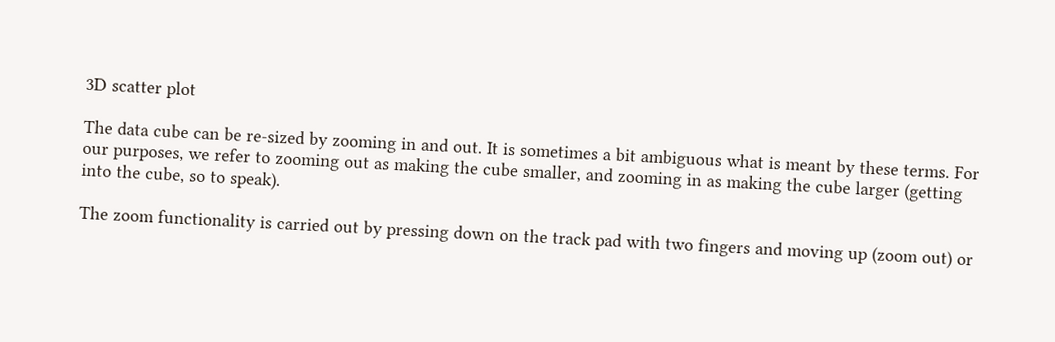3D scatter plot

The data cube can be re-sized by zooming in and out. It is sometimes a bit ambiguous what is meant by these terms. For our purposes, we refer to zooming out as making the cube smaller, and zooming in as making the cube larger (getting into the cube, so to speak).

The zoom functionality is carried out by pressing down on the track pad with two fingers and moving up (zoom out) or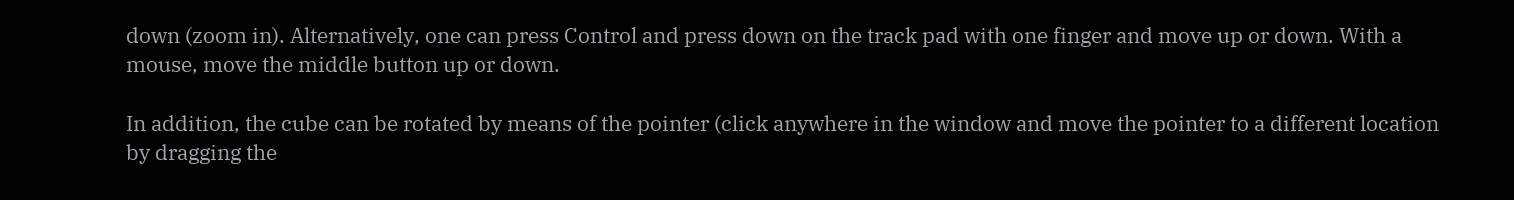down (zoom in). Alternatively, one can press Control and press down on the track pad with one finger and move up or down. With a mouse, move the middle button up or down.

In addition, the cube can be rotated by means of the pointer (click anywhere in the window and move the pointer to a different location by dragging the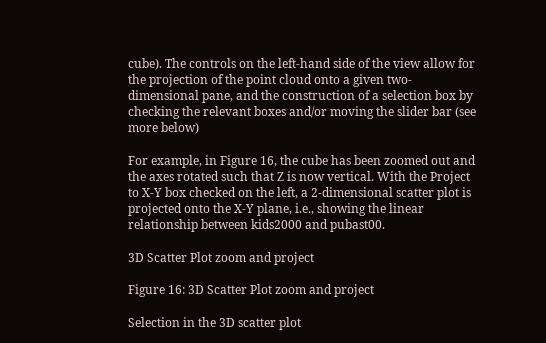cube). The controls on the left-hand side of the view allow for the projection of the point cloud onto a given two-dimensional pane, and the construction of a selection box by checking the relevant boxes and/or moving the slider bar (see more below)

For example, in Figure 16, the cube has been zoomed out and the axes rotated such that Z is now vertical. With the Project to X-Y box checked on the left, a 2-dimensional scatter plot is projected onto the X-Y plane, i.e., showing the linear relationship between kids2000 and pubast00.

3D Scatter Plot zoom and project

Figure 16: 3D Scatter Plot zoom and project

Selection in the 3D scatter plot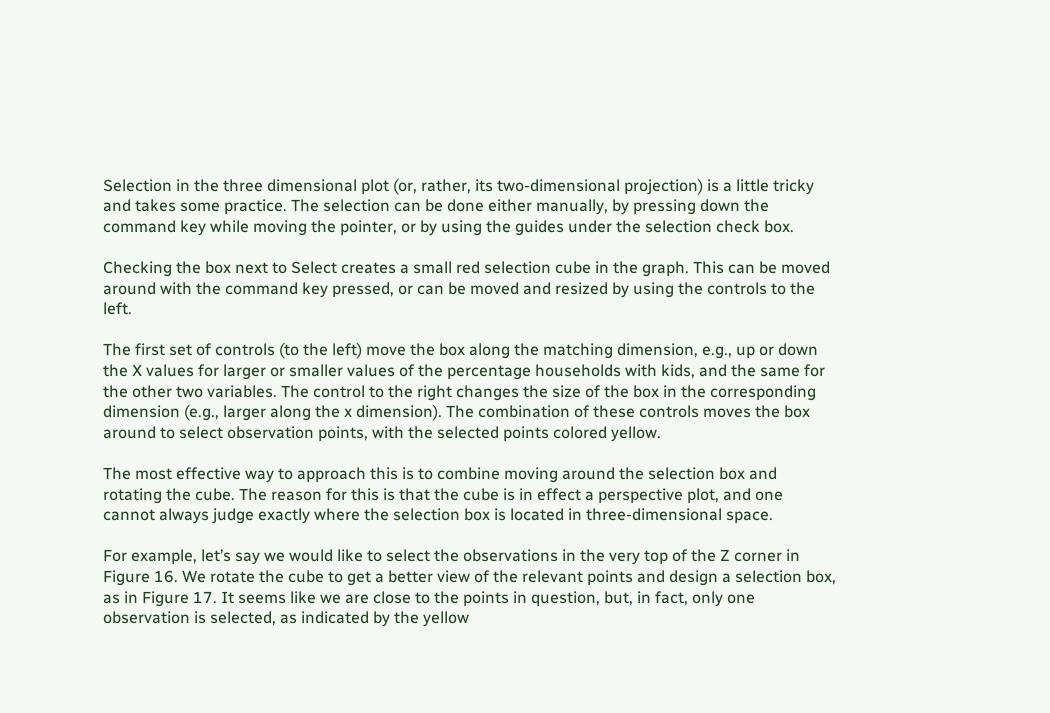Selection in the three dimensional plot (or, rather, its two-dimensional projection) is a little tricky and takes some practice. The selection can be done either manually, by pressing down the command key while moving the pointer, or by using the guides under the selection check box.

Checking the box next to Select creates a small red selection cube in the graph. This can be moved around with the command key pressed, or can be moved and resized by using the controls to the left.

The first set of controls (to the left) move the box along the matching dimension, e.g., up or down the X values for larger or smaller values of the percentage households with kids, and the same for the other two variables. The control to the right changes the size of the box in the corresponding dimension (e.g., larger along the x dimension). The combination of these controls moves the box around to select observation points, with the selected points colored yellow.

The most effective way to approach this is to combine moving around the selection box and rotating the cube. The reason for this is that the cube is in effect a perspective plot, and one cannot always judge exactly where the selection box is located in three-dimensional space.

For example, let’s say we would like to select the observations in the very top of the Z corner in Figure 16. We rotate the cube to get a better view of the relevant points and design a selection box, as in Figure 17. It seems like we are close to the points in question, but, in fact, only one observation is selected, as indicated by the yellow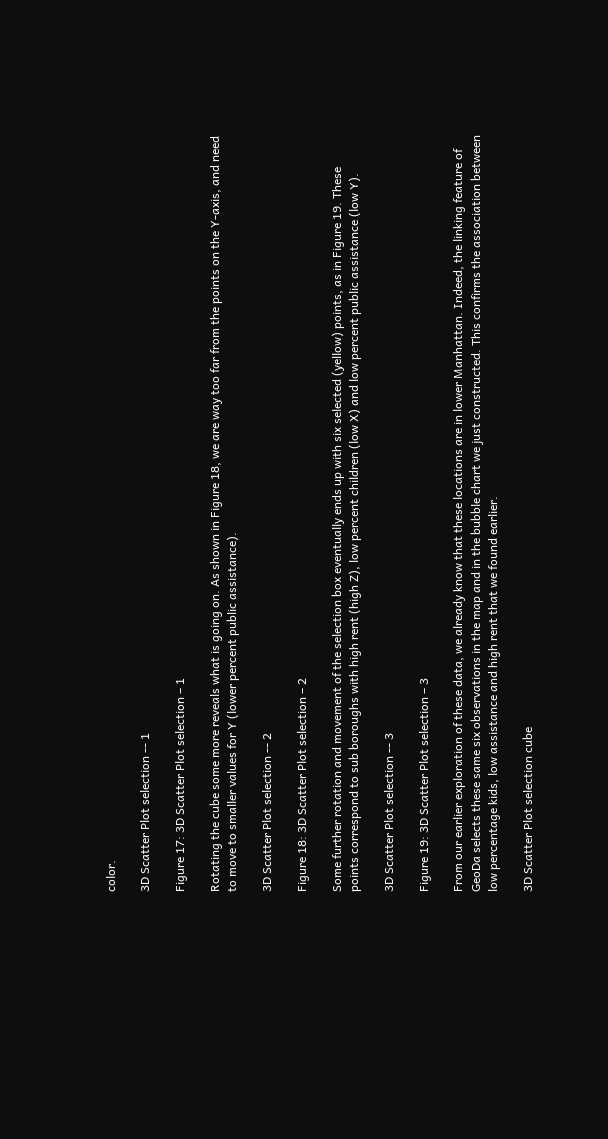color.

3D Scatter Plot selection -- 1

Figure 17: 3D Scatter Plot selection – 1

Rotating the cube some more reveals what is going on. As shown in Figure 18, we are way too far from the points on the Y-axis, and need to move to smaller values for Y (lower percent public assistance).

3D Scatter Plot selection -- 2

Figure 18: 3D Scatter Plot selection – 2

Some further rotation and movement of the selection box eventually ends up with six selected (yellow) points, as in Figure 19. These points correspond to sub boroughs with high rent (high Z), low percent children (low X) and low percent public assistance (low Y).

3D Scatter Plot selection -- 3

Figure 19: 3D Scatter Plot selection – 3

From our earlier exploration of these data, we already know that these locations are in lower Manhattan. Indeed, the linking feature of GeoDa selects these same six observations in the map and in the bubble chart we just constructed. This confirms the association between low percentage kids, low assistance and high rent that we found earlier.

3D Scatter Plot selection cube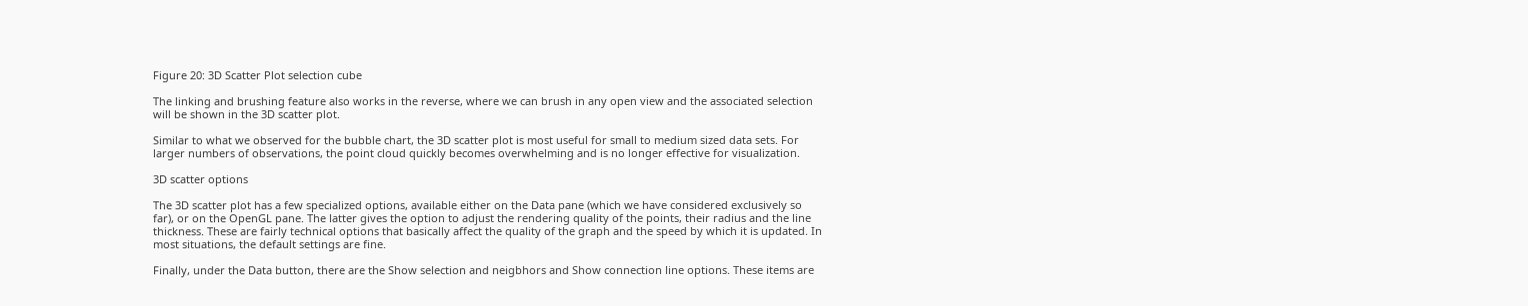Figure 20: 3D Scatter Plot selection cube

The linking and brushing feature also works in the reverse, where we can brush in any open view and the associated selection will be shown in the 3D scatter plot.

Similar to what we observed for the bubble chart, the 3D scatter plot is most useful for small to medium sized data sets. For larger numbers of observations, the point cloud quickly becomes overwhelming and is no longer effective for visualization.

3D scatter options

The 3D scatter plot has a few specialized options, available either on the Data pane (which we have considered exclusively so far), or on the OpenGL pane. The latter gives the option to adjust the rendering quality of the points, their radius and the line thickness. These are fairly technical options that basically affect the quality of the graph and the speed by which it is updated. In most situations, the default settings are fine.

Finally, under the Data button, there are the Show selection and neigbhors and Show connection line options. These items are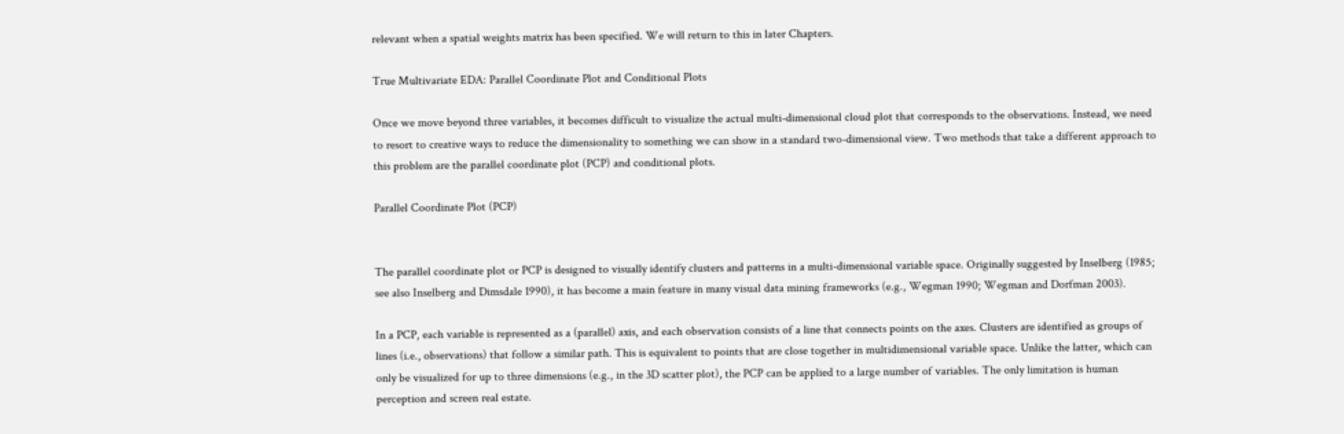relevant when a spatial weights matrix has been specified. We will return to this in later Chapters.

True Multivariate EDA: Parallel Coordinate Plot and Conditional Plots

Once we move beyond three variables, it becomes difficult to visualize the actual multi-dimensional cloud plot that corresponds to the observations. Instead, we need to resort to creative ways to reduce the dimensionality to something we can show in a standard two-dimensional view. Two methods that take a different approach to this problem are the parallel coordinate plot (PCP) and conditional plots.

Parallel Coordinate Plot (PCP)


The parallel coordinate plot or PCP is designed to visually identify clusters and patterns in a multi-dimensional variable space. Originally suggested by Inselberg (1985; see also Inselberg and Dimsdale 1990), it has become a main feature in many visual data mining frameworks (e.g., Wegman 1990; Wegman and Dorfman 2003).

In a PCP, each variable is represented as a (parallel) axis, and each observation consists of a line that connects points on the axes. Clusters are identified as groups of lines (i.e., observations) that follow a similar path. This is equivalent to points that are close together in multidimensional variable space. Unlike the latter, which can only be visualized for up to three dimensions (e.g., in the 3D scatter plot), the PCP can be applied to a large number of variables. The only limitation is human perception and screen real estate.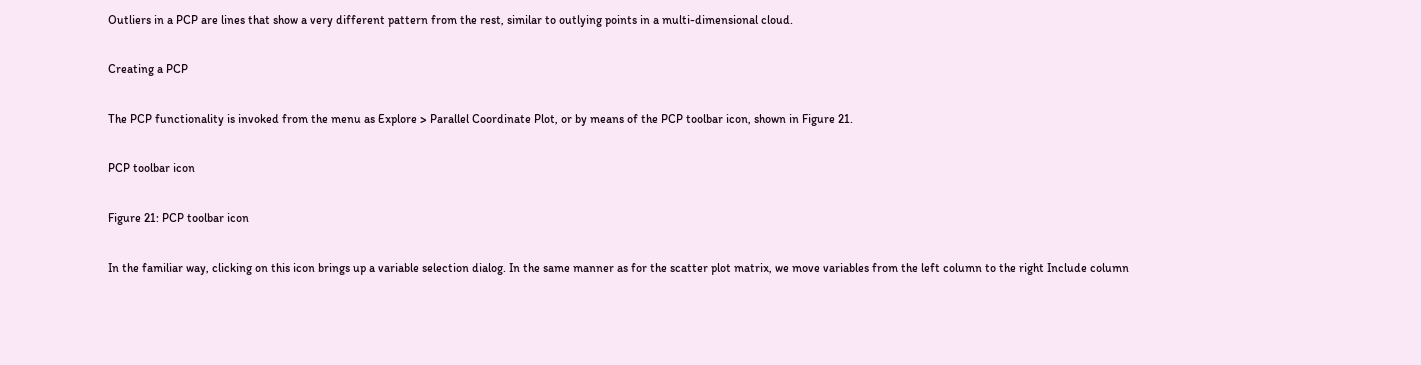Outliers in a PCP are lines that show a very different pattern from the rest, similar to outlying points in a multi-dimensional cloud.

Creating a PCP

The PCP functionality is invoked from the menu as Explore > Parallel Coordinate Plot, or by means of the PCP toolbar icon, shown in Figure 21.

PCP toolbar icon

Figure 21: PCP toolbar icon

In the familiar way, clicking on this icon brings up a variable selection dialog. In the same manner as for the scatter plot matrix, we move variables from the left column to the right Include column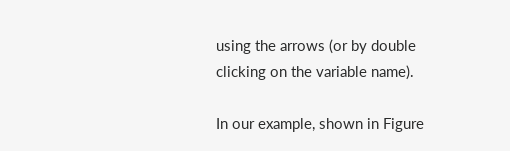using the arrows (or by double clicking on the variable name).

In our example, shown in Figure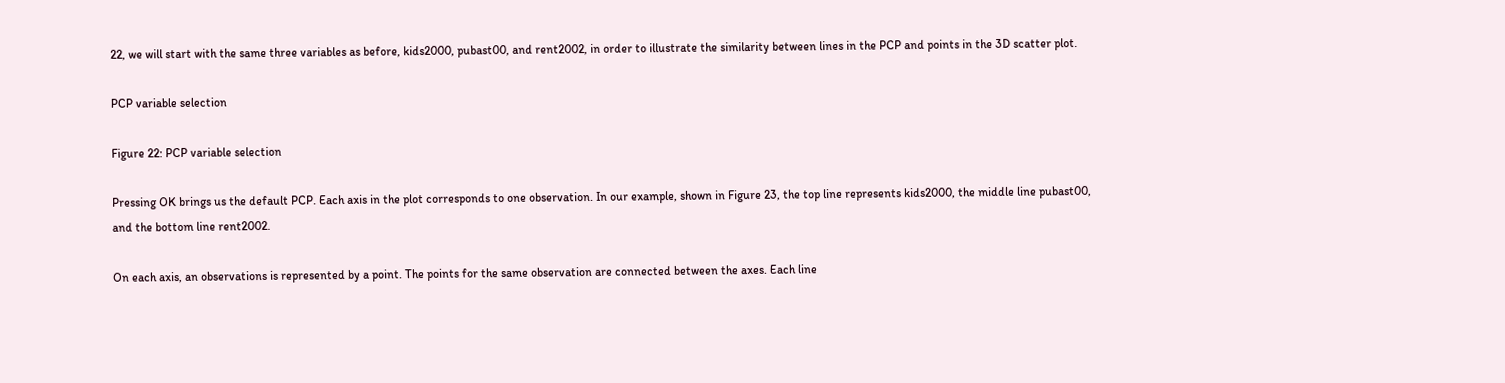22, we will start with the same three variables as before, kids2000, pubast00, and rent2002, in order to illustrate the similarity between lines in the PCP and points in the 3D scatter plot.

PCP variable selection

Figure 22: PCP variable selection

Pressing OK brings us the default PCP. Each axis in the plot corresponds to one observation. In our example, shown in Figure 23, the top line represents kids2000, the middle line pubast00, and the bottom line rent2002.

On each axis, an observations is represented by a point. The points for the same observation are connected between the axes. Each line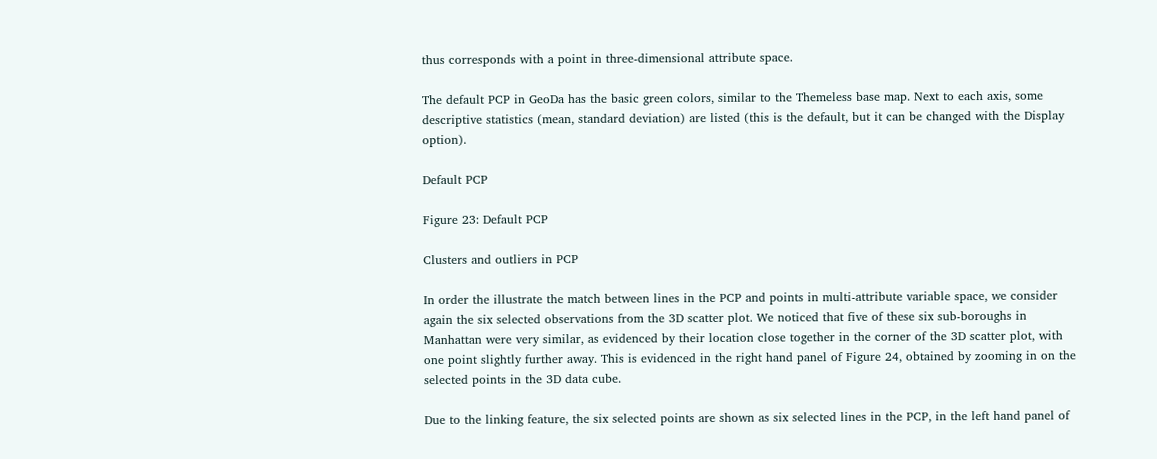thus corresponds with a point in three-dimensional attribute space.

The default PCP in GeoDa has the basic green colors, similar to the Themeless base map. Next to each axis, some descriptive statistics (mean, standard deviation) are listed (this is the default, but it can be changed with the Display option).

Default PCP

Figure 23: Default PCP

Clusters and outliers in PCP

In order the illustrate the match between lines in the PCP and points in multi-attribute variable space, we consider again the six selected observations from the 3D scatter plot. We noticed that five of these six sub-boroughs in Manhattan were very similar, as evidenced by their location close together in the corner of the 3D scatter plot, with one point slightly further away. This is evidenced in the right hand panel of Figure 24, obtained by zooming in on the selected points in the 3D data cube.

Due to the linking feature, the six selected points are shown as six selected lines in the PCP, in the left hand panel of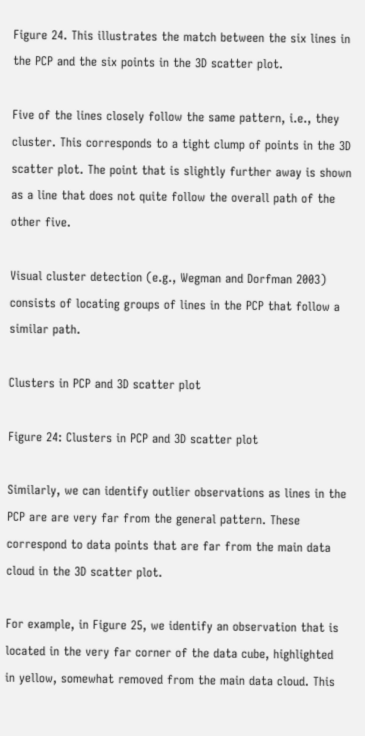Figure 24. This illustrates the match between the six lines in the PCP and the six points in the 3D scatter plot.

Five of the lines closely follow the same pattern, i.e., they cluster. This corresponds to a tight clump of points in the 3D scatter plot. The point that is slightly further away is shown as a line that does not quite follow the overall path of the other five.

Visual cluster detection (e.g., Wegman and Dorfman 2003) consists of locating groups of lines in the PCP that follow a similar path.

Clusters in PCP and 3D scatter plot

Figure 24: Clusters in PCP and 3D scatter plot

Similarly, we can identify outlier observations as lines in the PCP are are very far from the general pattern. These correspond to data points that are far from the main data cloud in the 3D scatter plot.

For example, in Figure 25, we identify an observation that is located in the very far corner of the data cube, highlighted in yellow, somewhat removed from the main data cloud. This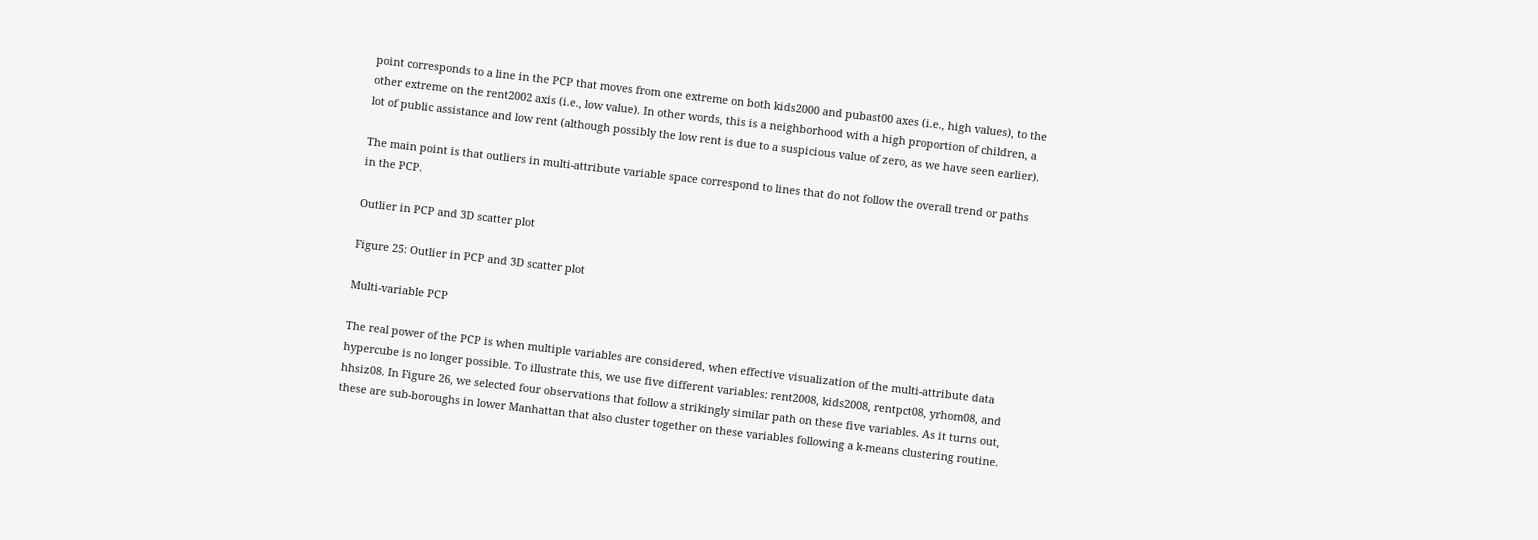point corresponds to a line in the PCP that moves from one extreme on both kids2000 and pubast00 axes (i.e., high values), to the other extreme on the rent2002 axis (i.e., low value). In other words, this is a neighborhood with a high proportion of children, a lot of public assistance and low rent (although possibly the low rent is due to a suspicious value of zero, as we have seen earlier).

The main point is that outliers in multi-attribute variable space correspond to lines that do not follow the overall trend or paths in the PCP.

Outlier in PCP and 3D scatter plot

Figure 25: Outlier in PCP and 3D scatter plot

Multi-variable PCP

The real power of the PCP is when multiple variables are considered, when effective visualization of the multi-attribute data hypercube is no longer possible. To illustrate this, we use five different variables: rent2008, kids2008, rentpct08, yrhom08, and hhsiz08. In Figure 26, we selected four observations that follow a strikingly similar path on these five variables. As it turns out, these are sub-boroughs in lower Manhattan that also cluster together on these variables following a k-means clustering routine.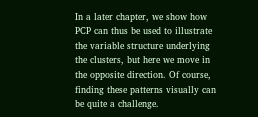In a later chapter, we show how PCP can thus be used to illustrate the variable structure underlying the clusters, but here we move in the opposite direction. Of course, finding these patterns visually can be quite a challenge.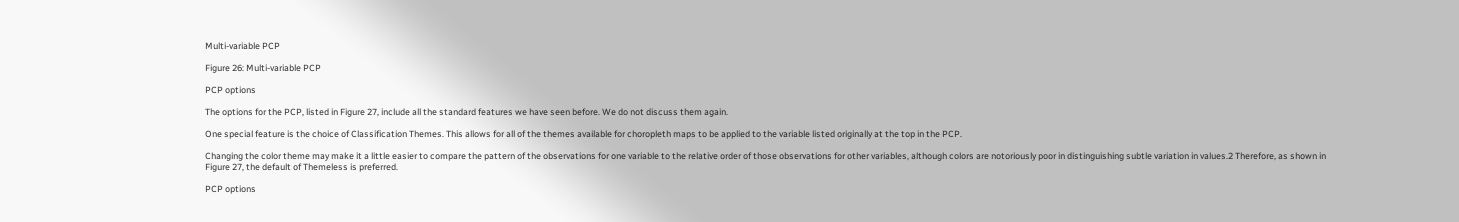Multi-variable PCP

Figure 26: Multi-variable PCP

PCP options

The options for the PCP, listed in Figure 27, include all the standard features we have seen before. We do not discuss them again.

One special feature is the choice of Classification Themes. This allows for all of the themes available for choropleth maps to be applied to the variable listed originally at the top in the PCP.

Changing the color theme may make it a little easier to compare the pattern of the observations for one variable to the relative order of those observations for other variables, although colors are notoriously poor in distinguishing subtle variation in values.2 Therefore, as shown in Figure 27, the default of Themeless is preferred.

PCP options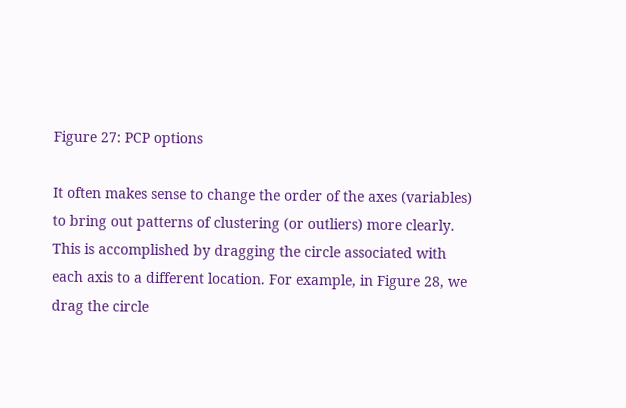Figure 27: PCP options

It often makes sense to change the order of the axes (variables) to bring out patterns of clustering (or outliers) more clearly. This is accomplished by dragging the circle associated with each axis to a different location. For example, in Figure 28, we drag the circle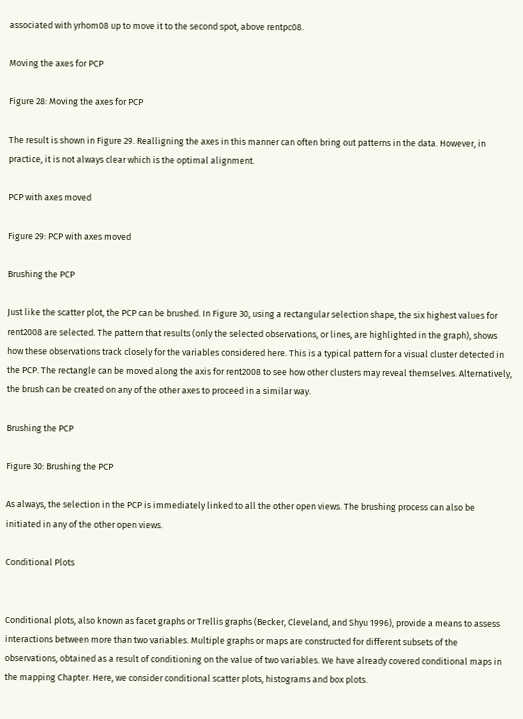associated with yrhom08 up to move it to the second spot, above rentpc08.

Moving the axes for PCP

Figure 28: Moving the axes for PCP

The result is shown in Figure 29. Realligning the axes in this manner can often bring out patterns in the data. However, in practice, it is not always clear which is the optimal alignment.

PCP with axes moved

Figure 29: PCP with axes moved

Brushing the PCP

Just like the scatter plot, the PCP can be brushed. In Figure 30, using a rectangular selection shape, the six highest values for rent2008 are selected. The pattern that results (only the selected observations, or lines, are highlighted in the graph), shows how these observations track closely for the variables considered here. This is a typical pattern for a visual cluster detected in the PCP. The rectangle can be moved along the axis for rent2008 to see how other clusters may reveal themselves. Alternatively, the brush can be created on any of the other axes to proceed in a similar way.

Brushing the PCP

Figure 30: Brushing the PCP

As always, the selection in the PCP is immediately linked to all the other open views. The brushing process can also be initiated in any of the other open views.

Conditional Plots


Conditional plots, also known as facet graphs or Trellis graphs (Becker, Cleveland, and Shyu 1996), provide a means to assess interactions between more than two variables. Multiple graphs or maps are constructed for different subsets of the observations, obtained as a result of conditioning on the value of two variables. We have already covered conditional maps in the mapping Chapter. Here, we consider conditional scatter plots, histograms and box plots.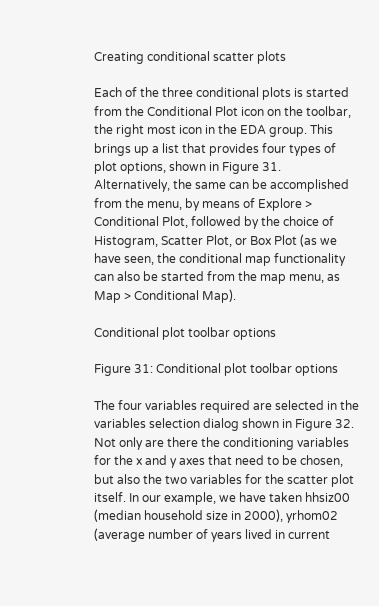Creating conditional scatter plots

Each of the three conditional plots is started from the Conditional Plot icon on the toolbar, the right most icon in the EDA group. This brings up a list that provides four types of plot options, shown in Figure 31. Alternatively, the same can be accomplished from the menu, by means of Explore > Conditional Plot, followed by the choice of Histogram, Scatter Plot, or Box Plot (as we have seen, the conditional map functionality can also be started from the map menu, as Map > Conditional Map).

Conditional plot toolbar options

Figure 31: Conditional plot toolbar options

The four variables required are selected in the variables selection dialog shown in Figure 32. Not only are there the conditioning variables for the x and y axes that need to be chosen, but also the two variables for the scatter plot itself. In our example, we have taken hhsiz00 (median household size in 2000), yrhom02 (average number of years lived in current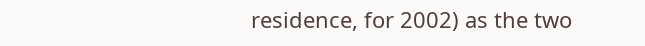residence, for 2002) as the two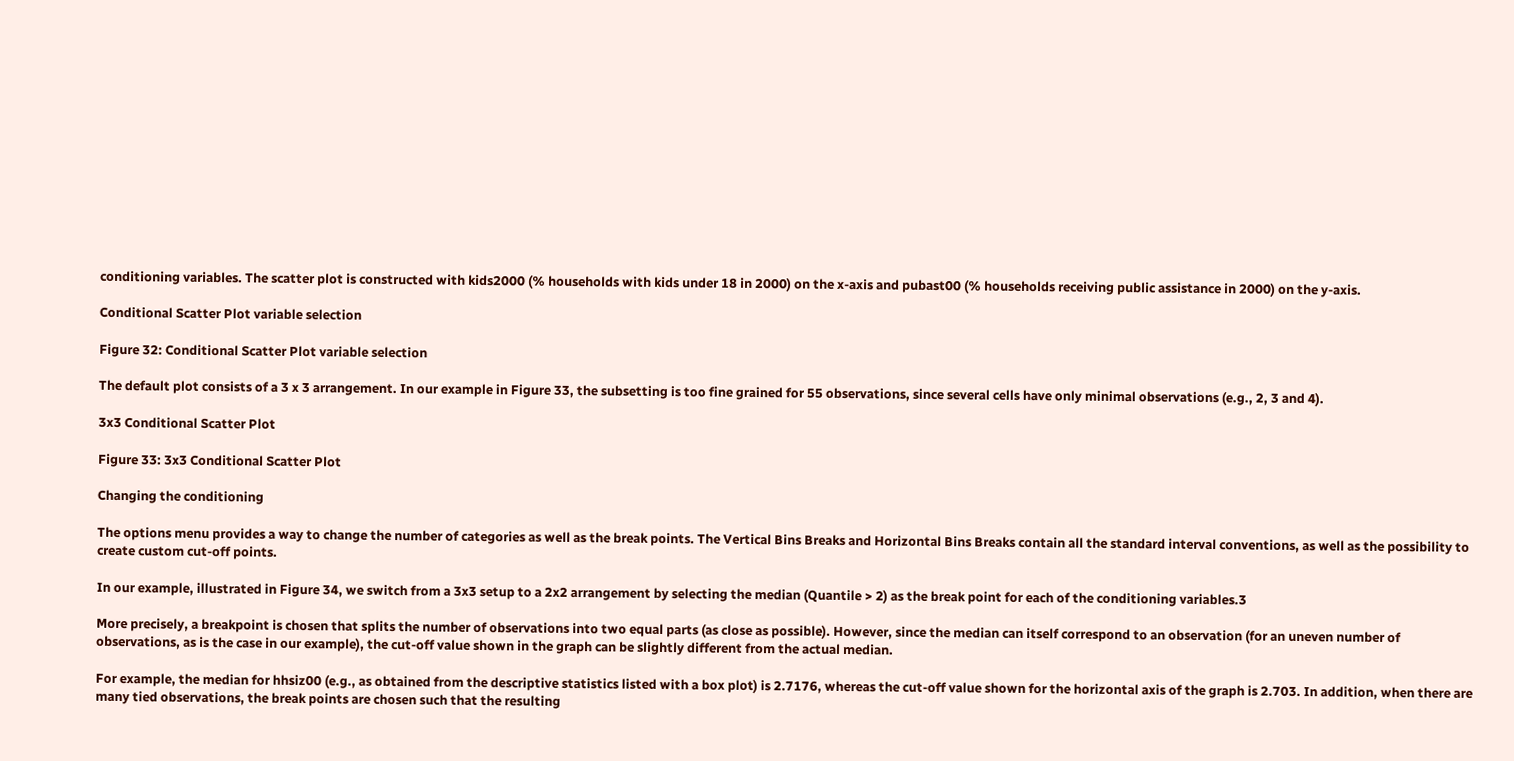conditioning variables. The scatter plot is constructed with kids2000 (% households with kids under 18 in 2000) on the x-axis and pubast00 (% households receiving public assistance in 2000) on the y-axis.

Conditional Scatter Plot variable selection

Figure 32: Conditional Scatter Plot variable selection

The default plot consists of a 3 x 3 arrangement. In our example in Figure 33, the subsetting is too fine grained for 55 observations, since several cells have only minimal observations (e.g., 2, 3 and 4).

3x3 Conditional Scatter Plot

Figure 33: 3x3 Conditional Scatter Plot

Changing the conditioning

The options menu provides a way to change the number of categories as well as the break points. The Vertical Bins Breaks and Horizontal Bins Breaks contain all the standard interval conventions, as well as the possibility to create custom cut-off points.

In our example, illustrated in Figure 34, we switch from a 3x3 setup to a 2x2 arrangement by selecting the median (Quantile > 2) as the break point for each of the conditioning variables.3

More precisely, a breakpoint is chosen that splits the number of observations into two equal parts (as close as possible). However, since the median can itself correspond to an observation (for an uneven number of observations, as is the case in our example), the cut-off value shown in the graph can be slightly different from the actual median.

For example, the median for hhsiz00 (e.g., as obtained from the descriptive statistics listed with a box plot) is 2.7176, whereas the cut-off value shown for the horizontal axis of the graph is 2.703. In addition, when there are many tied observations, the break points are chosen such that the resulting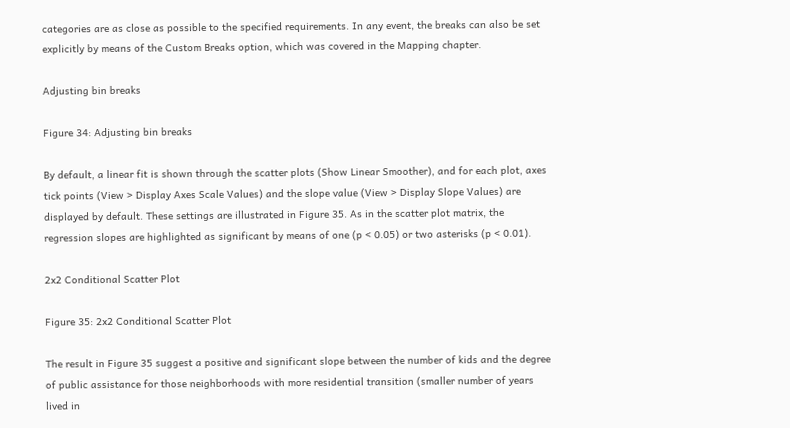categories are as close as possible to the specified requirements. In any event, the breaks can also be set explicitly by means of the Custom Breaks option, which was covered in the Mapping chapter.

Adjusting bin breaks

Figure 34: Adjusting bin breaks

By default, a linear fit is shown through the scatter plots (Show Linear Smoother), and for each plot, axes tick points (View > Display Axes Scale Values) and the slope value (View > Display Slope Values) are displayed by default. These settings are illustrated in Figure 35. As in the scatter plot matrix, the regression slopes are highlighted as significant by means of one (p < 0.05) or two asterisks (p < 0.01).

2x2 Conditional Scatter Plot

Figure 35: 2x2 Conditional Scatter Plot

The result in Figure 35 suggest a positive and significant slope between the number of kids and the degree of public assistance for those neighborhoods with more residential transition (smaller number of years lived in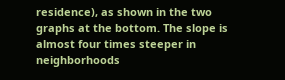residence), as shown in the two graphs at the bottom. The slope is almost four times steeper in neighborhoods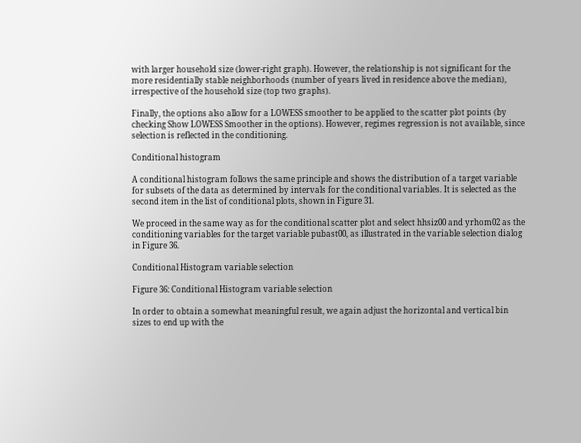with larger household size (lower-right graph). However, the relationship is not significant for the more residentially stable neighborhoods (number of years lived in residence above the median), irrespective of the household size (top two graphs).

Finally, the options also allow for a LOWESS smoother to be applied to the scatter plot points (by checking Show LOWESS Smoother in the options). However, regimes regression is not available, since selection is reflected in the conditioning.

Conditional histogram

A conditional histogram follows the same principle and shows the distribution of a target variable for subsets of the data as determined by intervals for the conditional variables. It is selected as the second item in the list of conditional plots, shown in Figure 31.

We proceed in the same way as for the conditional scatter plot and select hhsiz00 and yrhom02 as the conditioning variables for the target variable pubast00, as illustrated in the variable selection dialog in Figure 36.

Conditional Histogram variable selection

Figure 36: Conditional Histogram variable selection

In order to obtain a somewhat meaningful result, we again adjust the horizontal and vertical bin sizes to end up with the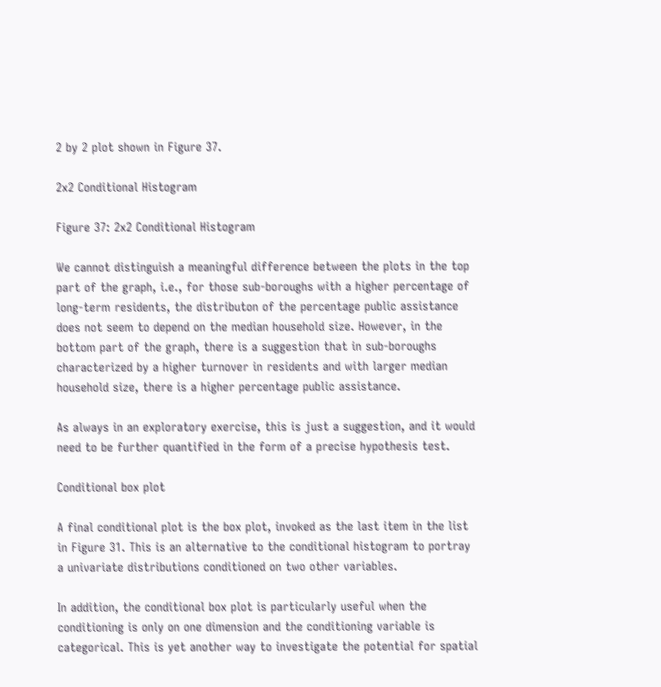2 by 2 plot shown in Figure 37.

2x2 Conditional Histogram

Figure 37: 2x2 Conditional Histogram

We cannot distinguish a meaningful difference between the plots in the top part of the graph, i.e., for those sub-boroughs with a higher percentage of long-term residents, the distributon of the percentage public assistance does not seem to depend on the median household size. However, in the bottom part of the graph, there is a suggestion that in sub-boroughs characterized by a higher turnover in residents and with larger median household size, there is a higher percentage public assistance.

As always in an exploratory exercise, this is just a suggestion, and it would need to be further quantified in the form of a precise hypothesis test.

Conditional box plot

A final conditional plot is the box plot, invoked as the last item in the list in Figure 31. This is an alternative to the conditional histogram to portray a univariate distributions conditioned on two other variables.

In addition, the conditional box plot is particularly useful when the conditioning is only on one dimension and the conditioning variable is categorical. This is yet another way to investigate the potential for spatial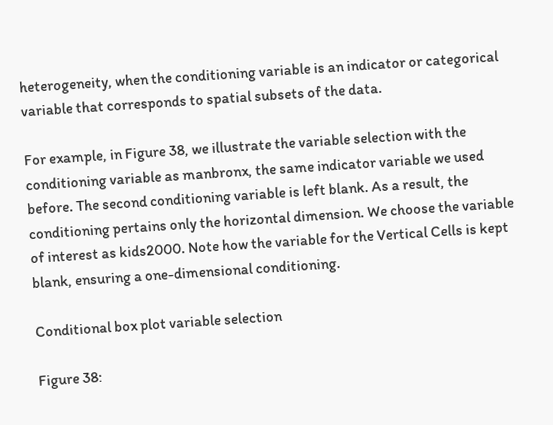heterogeneity, when the conditioning variable is an indicator or categorical variable that corresponds to spatial subsets of the data.

For example, in Figure 38, we illustrate the variable selection with the conditioning variable as manbronx, the same indicator variable we used before. The second conditioning variable is left blank. As a result, the conditioning pertains only the horizontal dimension. We choose the variable of interest as kids2000. Note how the variable for the Vertical Cells is kept blank, ensuring a one-dimensional conditioning.

Conditional box plot variable selection

Figure 38: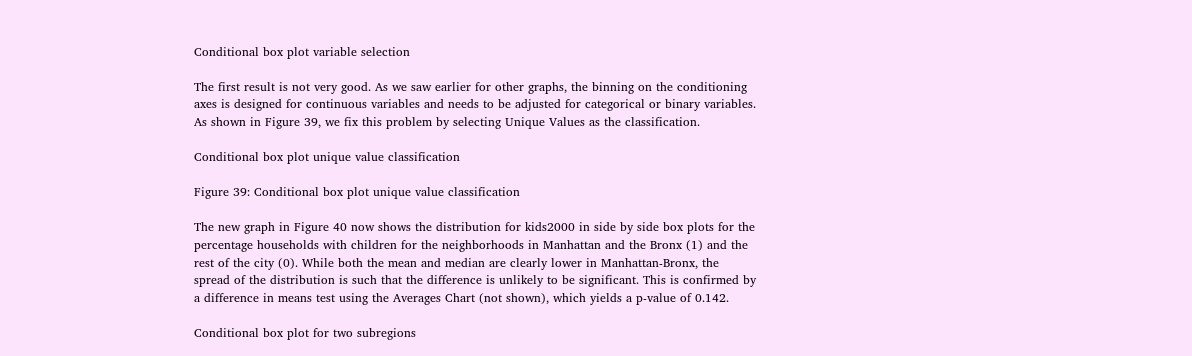Conditional box plot variable selection

The first result is not very good. As we saw earlier for other graphs, the binning on the conditioning axes is designed for continuous variables and needs to be adjusted for categorical or binary variables. As shown in Figure 39, we fix this problem by selecting Unique Values as the classification.

Conditional box plot unique value classification

Figure 39: Conditional box plot unique value classification

The new graph in Figure 40 now shows the distribution for kids2000 in side by side box plots for the percentage households with children for the neighborhoods in Manhattan and the Bronx (1) and the rest of the city (0). While both the mean and median are clearly lower in Manhattan-Bronx, the spread of the distribution is such that the difference is unlikely to be significant. This is confirmed by a difference in means test using the Averages Chart (not shown), which yields a p-value of 0.142.

Conditional box plot for two subregions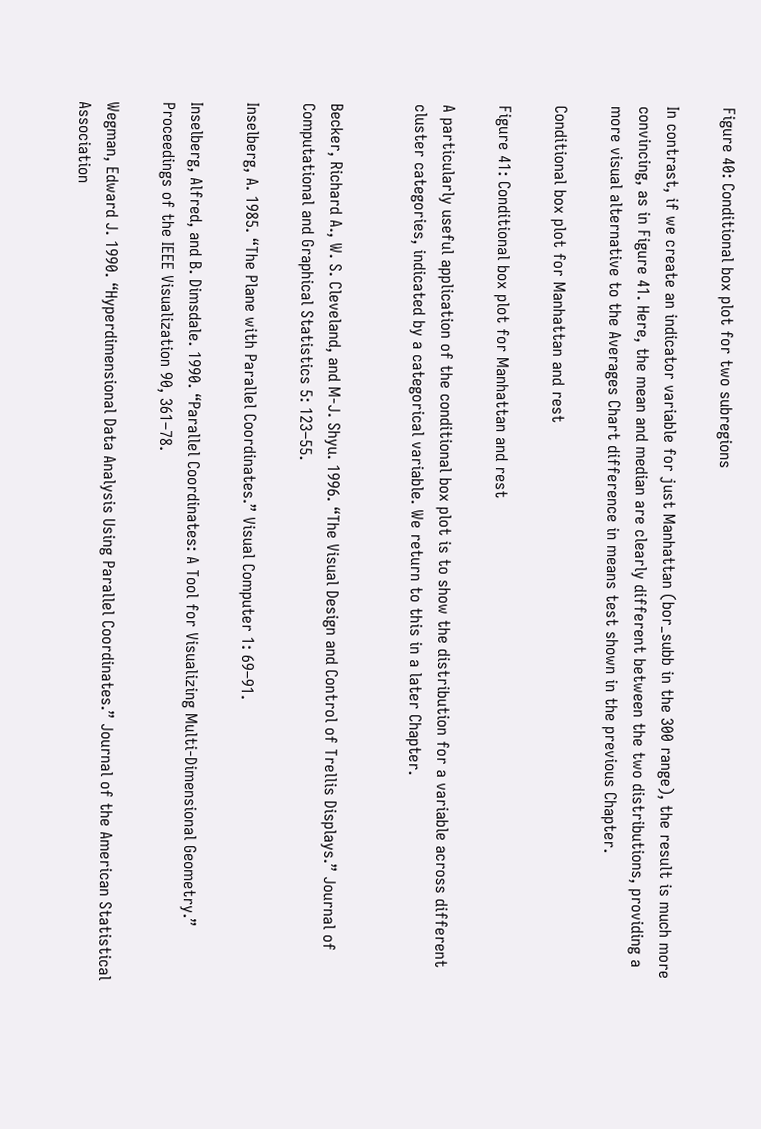Figure 40: Conditional box plot for two subregions

In contrast, if we create an indicator variable for just Manhattan (bor_subb in the 300 range), the result is much more convincing, as in Figure 41. Here, the mean and median are clearly different between the two distributions, providing a more visual alternative to the Averages Chart difference in means test shown in the previous Chapter.

Conditional box plot for Manhattan and rest

Figure 41: Conditional box plot for Manhattan and rest

A particularly useful application of the conditional box plot is to show the distribution for a variable across different cluster categories, indicated by a categorical variable. We return to this in a later Chapter.


Becker, Richard A., W. S. Cleveland, and M-J. Shyu. 1996. “The Visual Design and Control of Trellis Displays.” Journal of Computational and Graphical Statistics 5: 123–55.

Inselberg, A. 1985. “The Plane with Parallel Coordinates.” Visual Computer 1: 69–91.

Inselberg, Alfred, and B. Dimsdale. 1990. “Parallel Coordinates: A Tool for Visualizing Multi-Dimensional Geometry.” Proceedings of the IEEE Visualization 90, 361–78.

Wegman, Edward J. 1990. “Hyperdimensional Data Analysis Using Parallel Coordinates.” Journal of the American Statistical Association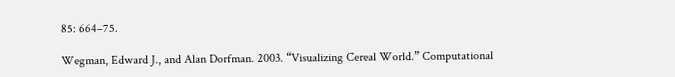85: 664–75.

Wegman, Edward J., and Alan Dorfman. 2003. “Visualizing Cereal World.” Computational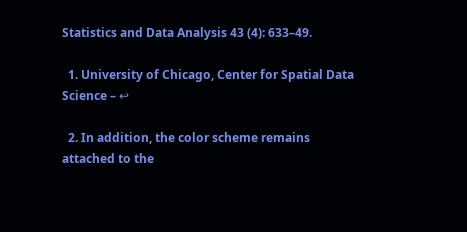Statistics and Data Analysis 43 (4): 633–49.

  1. University of Chicago, Center for Spatial Data Science – ↩

  2. In addition, the color scheme remains attached to the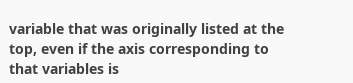variable that was originally listed at the top, even if the axis corresponding to that variables is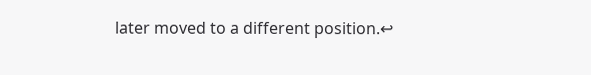later moved to a different position.↩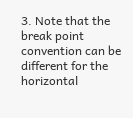3. Note that the break point convention can be different for the horizontal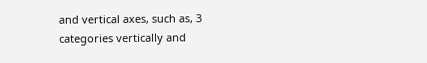and vertical axes, such as, 3 categories vertically and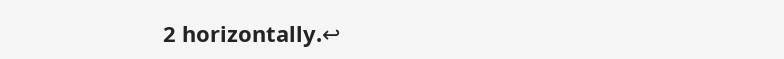2 horizontally.↩